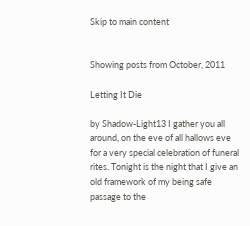Skip to main content


Showing posts from October, 2011

Letting It Die

by Shadow-Light13 I gather you all around, on the eve of all hallows eve for a very special celebration of funeral rites. Tonight is the night that I give an old framework of my being safe passage to the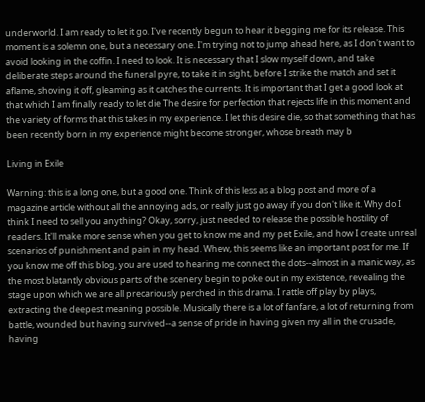underworld. I am ready to let it go. I've recently begun to hear it begging me for its release. This moment is a solemn one, but a necessary one. I'm trying not to jump ahead here, as I don't want to avoid looking in the coffin. I need to look. It is necessary that I slow myself down, and take deliberate steps around the funeral pyre, to take it in sight, before I strike the match and set it aflame, shoving it off, gleaming as it catches the currents. It is important that I get a good look at that which I am finally ready to let die The desire for perfection that rejects life in this moment and the variety of forms that this takes in my experience. I let this desire die, so that something that has been recently born in my experience might become stronger, whose breath may b

Living in Exile

Warning: this is a long one, but a good one. Think of this less as a blog post and more of a magazine article without all the annoying ads, or really just go away if you don't like it. Why do I think I need to sell you anything? Okay, sorry, just needed to release the possible hostility of readers. It'll make more sense when you get to know me and my pet Exile, and how I create unreal scenarios of punishment and pain in my head. Whew, this seems like an important post for me. If you know me off this blog, you are used to hearing me connect the dots--almost in a manic way, as the most blatantly obvious parts of the scenery begin to poke out in my existence, revealing the stage upon which we are all precariously perched in this drama. I rattle off play by plays, extracting the deepest meaning possible. Musically there is a lot of fanfare, a lot of returning from battle, wounded but having survived--a sense of pride in having given my all in the crusade, having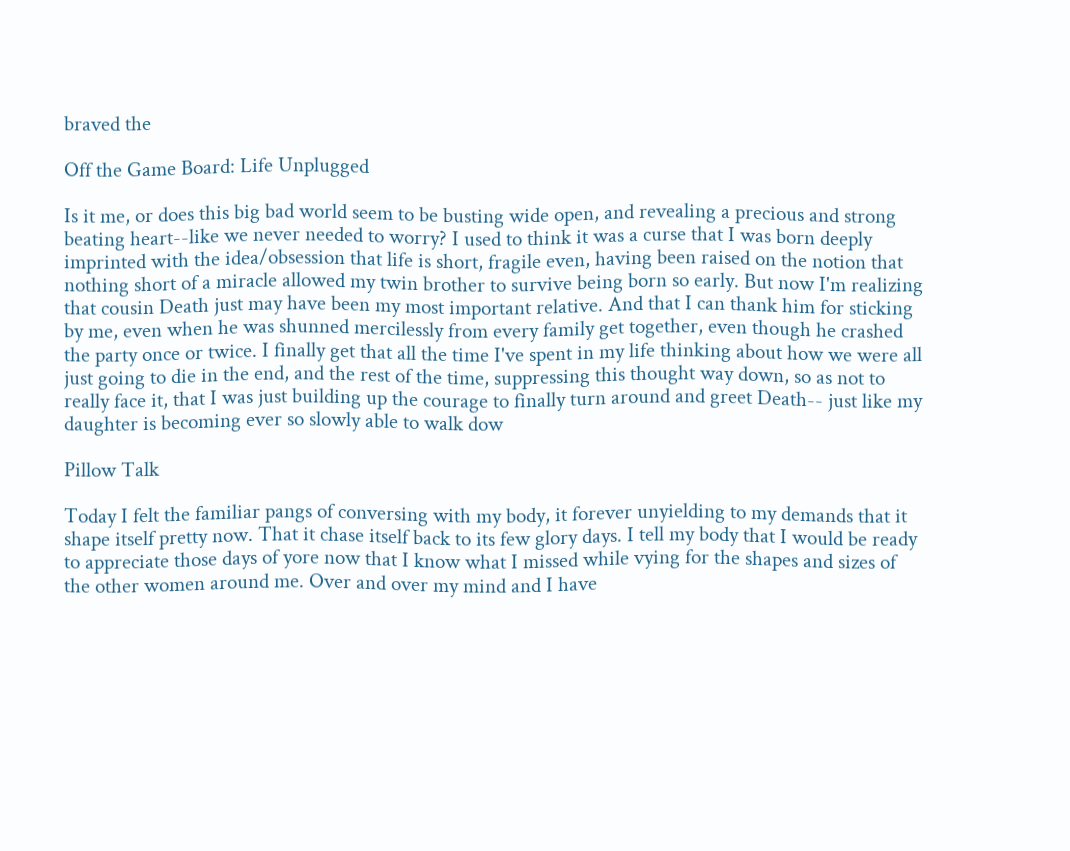braved the

Off the Game Board: Life Unplugged

Is it me, or does this big bad world seem to be busting wide open, and revealing a precious and strong beating heart--like we never needed to worry? I used to think it was a curse that I was born deeply imprinted with the idea/obsession that life is short, fragile even, having been raised on the notion that nothing short of a miracle allowed my twin brother to survive being born so early. But now I'm realizing that cousin Death just may have been my most important relative. And that I can thank him for sticking by me, even when he was shunned mercilessly from every family get together, even though he crashed the party once or twice. I finally get that all the time I've spent in my life thinking about how we were all just going to die in the end, and the rest of the time, suppressing this thought way down, so as not to really face it, that I was just building up the courage to finally turn around and greet Death-- just like my daughter is becoming ever so slowly able to walk dow

Pillow Talk

Today I felt the familiar pangs of conversing with my body, it forever unyielding to my demands that it shape itself pretty now. That it chase itself back to its few glory days. I tell my body that I would be ready to appreciate those days of yore now that I know what I missed while vying for the shapes and sizes of the other women around me. Over and over my mind and I have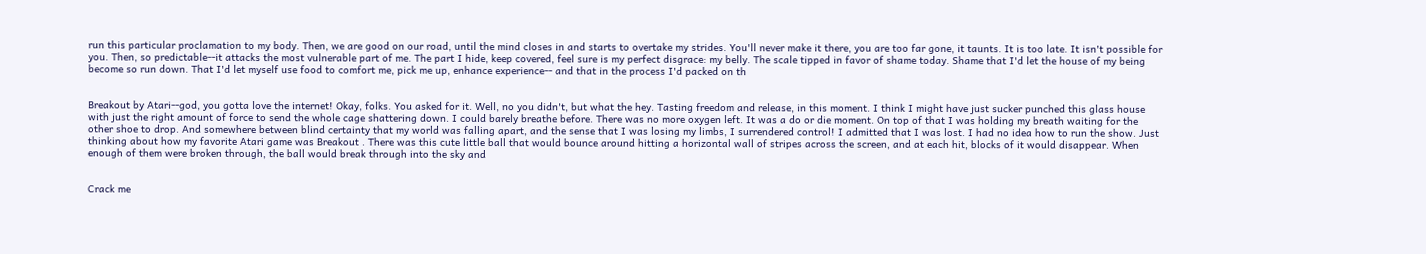run this particular proclamation to my body. Then, we are good on our road, until the mind closes in and starts to overtake my strides. You'll never make it there, you are too far gone, it taunts. It is too late. It isn't possible for you. Then, so predictable--it attacks the most vulnerable part of me. The part I hide, keep covered, feel sure is my perfect disgrace: my belly. The scale tipped in favor of shame today. Shame that I'd let the house of my being become so run down. That I'd let myself use food to comfort me, pick me up, enhance experience-- and that in the process I'd packed on th


Breakout by Atari--god, you gotta love the internet! Okay, folks. You asked for it. Well, no you didn't, but what the hey. Tasting freedom and release, in this moment. I think I might have just sucker punched this glass house with just the right amount of force to send the whole cage shattering down. I could barely breathe before. There was no more oxygen left. It was a do or die moment. On top of that I was holding my breath waiting for the other shoe to drop. And somewhere between blind certainty that my world was falling apart, and the sense that I was losing my limbs, I surrendered control! I admitted that I was lost. I had no idea how to run the show. Just thinking about how my favorite Atari game was Breakout . There was this cute little ball that would bounce around hitting a horizontal wall of stripes across the screen, and at each hit, blocks of it would disappear. When enough of them were broken through, the ball would break through into the sky and


Crack me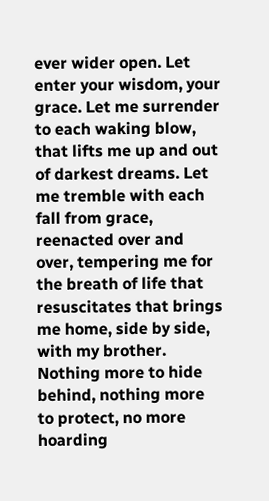ever wider open. Let enter your wisdom, your grace. Let me surrender to each waking blow, that lifts me up and out of darkest dreams. Let me tremble with each fall from grace, reenacted over and over, tempering me for the breath of life that resuscitates that brings me home, side by side, with my brother. Nothing more to hide behind, nothing more to protect, no more hoarding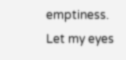emptiness. Let my eyes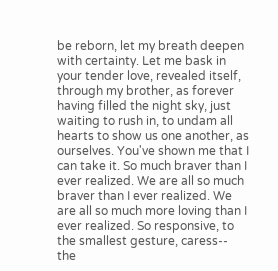be reborn, let my breath deepen with certainty. Let me bask in your tender love, revealed itself, through my brother, as forever having filled the night sky, just waiting to rush in, to undam all hearts to show us one another, as ourselves. You've shown me that I can take it. So much braver than I ever realized. We are all so much braver than I ever realized. We are all so much more loving than I ever realized. So responsive, to the smallest gesture, caress-- the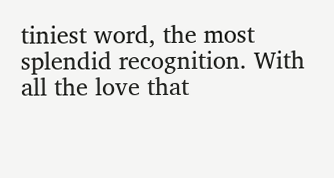tiniest word, the most splendid recognition. With all the love that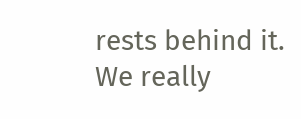rests behind it. We really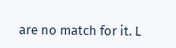are no match for it. L